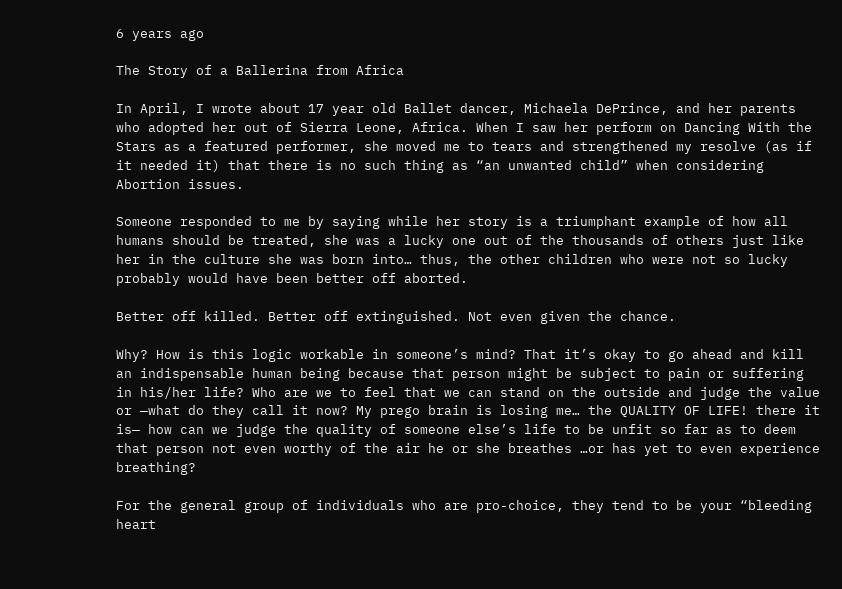6 years ago

The Story of a Ballerina from Africa

In April, I wrote about 17 year old Ballet dancer, Michaela DePrince, and her parents who adopted her out of Sierra Leone, Africa. When I saw her perform on Dancing With the Stars as a featured performer, she moved me to tears and strengthened my resolve (as if it needed it) that there is no such thing as “an unwanted child” when considering Abortion issues.

Someone responded to me by saying while her story is a triumphant example of how all humans should be treated, she was a lucky one out of the thousands of others just like her in the culture she was born into… thus, the other children who were not so lucky probably would have been better off aborted.

Better off killed. Better off extinguished. Not even given the chance.

Why? How is this logic workable in someone’s mind? That it’s okay to go ahead and kill an indispensable human being because that person might be subject to pain or suffering in his/her life? Who are we to feel that we can stand on the outside and judge the value or —what do they call it now? My prego brain is losing me… the QUALITY OF LIFE! there it is— how can we judge the quality of someone else’s life to be unfit so far as to deem that person not even worthy of the air he or she breathes …or has yet to even experience breathing?

For the general group of individuals who are pro-choice, they tend to be your “bleeding heart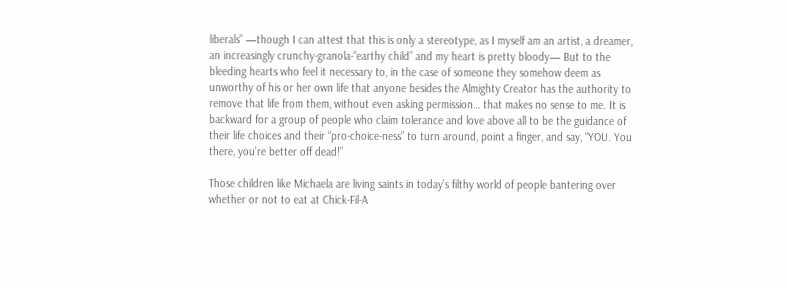liberals” —though I can attest that this is only a stereotype, as I myself am an artist, a dreamer, an increasingly crunchy-granola-“earthy child” and my heart is pretty bloody— But to the bleeding hearts who feel it necessary to, in the case of someone they somehow deem as unworthy of his or her own life that anyone besides the Almighty Creator has the authority to remove that life from them, without even asking permission… that makes no sense to me. It is backward for a group of people who claim tolerance and love above all to be the guidance of their life choices and their “pro-choice-ness” to turn around, point a finger, and say, “YOU. You there, you’re better off dead!”

Those children like Michaela are living saints in today’s filthy world of people bantering over whether or not to eat at Chick-Fil-A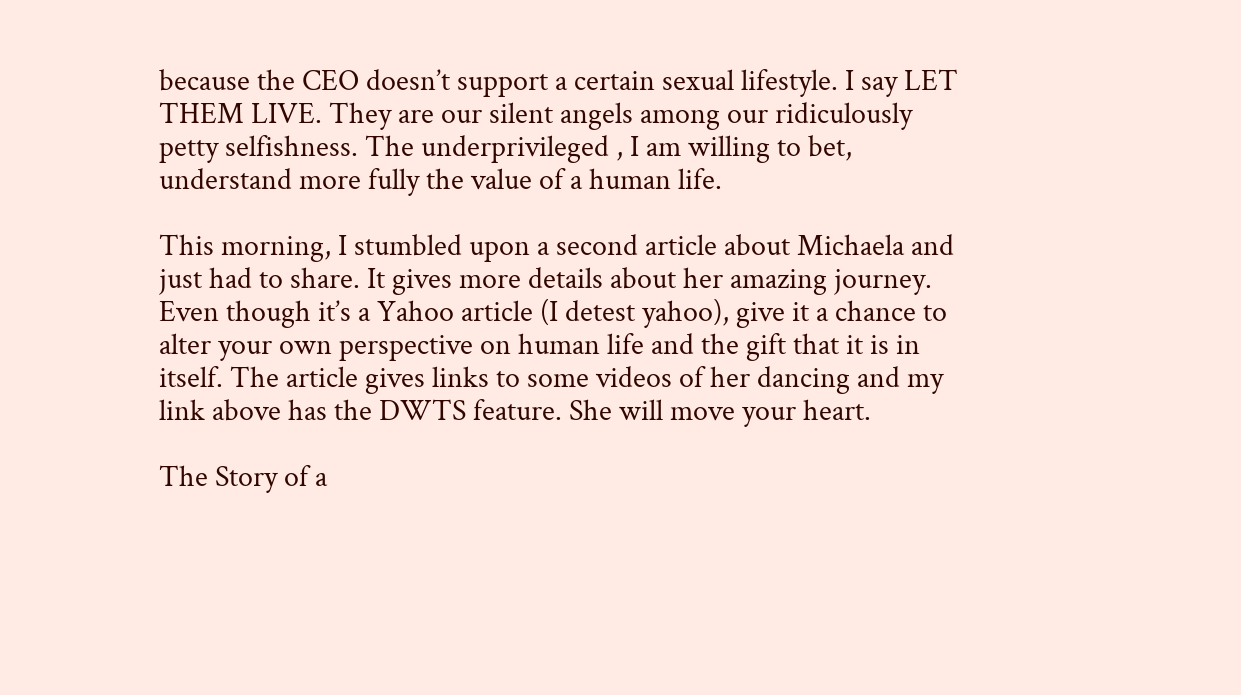because the CEO doesn’t support a certain sexual lifestyle. I say LET THEM LIVE. They are our silent angels among our ridiculously petty selfishness. The underprivileged , I am willing to bet, understand more fully the value of a human life.

This morning, I stumbled upon a second article about Michaela and just had to share. It gives more details about her amazing journey. Even though it’s a Yahoo article (I detest yahoo), give it a chance to alter your own perspective on human life and the gift that it is in itself. The article gives links to some videos of her dancing and my link above has the DWTS feature. She will move your heart.

The Story of a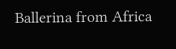Ballerina from Africa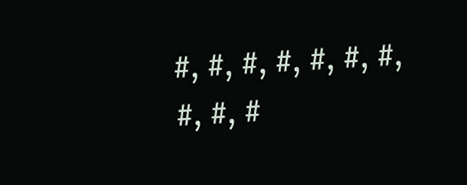#, #, #, #, #, #, #, #, #, #